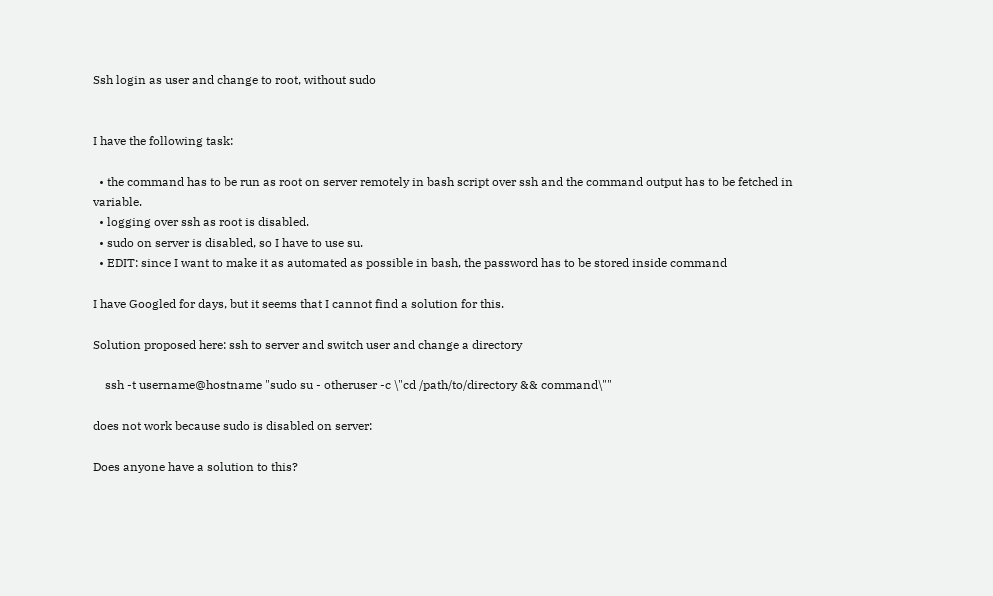Ssh login as user and change to root, without sudo


I have the following task:

  • the command has to be run as root on server remotely in bash script over ssh and the command output has to be fetched in variable.
  • logging over ssh as root is disabled.
  • sudo on server is disabled, so I have to use su.
  • EDIT: since I want to make it as automated as possible in bash, the password has to be stored inside command

I have Googled for days, but it seems that I cannot find a solution for this.

Solution proposed here: ssh to server and switch user and change a directory

    ssh -t username@hostname "sudo su - otheruser -c \"cd /path/to/directory && command\""

does not work because sudo is disabled on server:

Does anyone have a solution to this?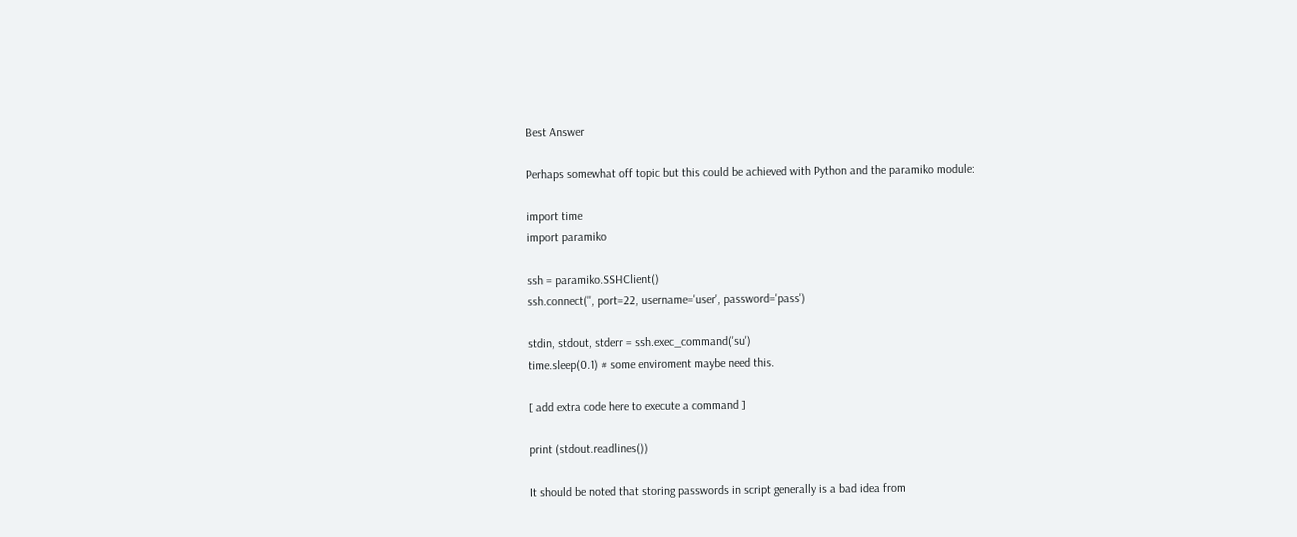Best Answer

Perhaps somewhat off topic but this could be achieved with Python and the paramiko module:

import time
import paramiko

ssh = paramiko.SSHClient()
ssh.connect('', port=22, username='user', password='pass')

stdin, stdout, stderr = ssh.exec_command('su')
time.sleep(0.1) # some enviroment maybe need this.

[ add extra code here to execute a command ]

print (stdout.readlines())

It should be noted that storing passwords in script generally is a bad idea from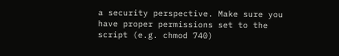a security perspective. Make sure you have proper permissions set to the script (e.g. chmod 740)